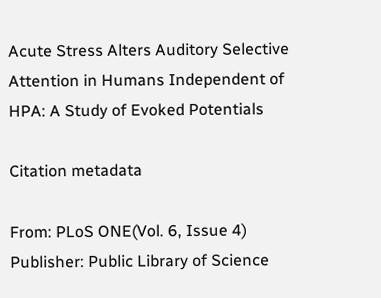Acute Stress Alters Auditory Selective Attention in Humans Independent of HPA: A Study of Evoked Potentials

Citation metadata

From: PLoS ONE(Vol. 6, Issue 4)
Publisher: Public Library of Science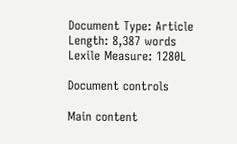Document Type: Article
Length: 8,387 words
Lexile Measure: 1280L

Document controls

Main content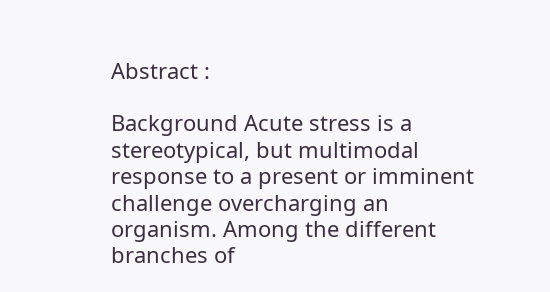Abstract :

Background Acute stress is a stereotypical, but multimodal response to a present or imminent challenge overcharging an organism. Among the different branches of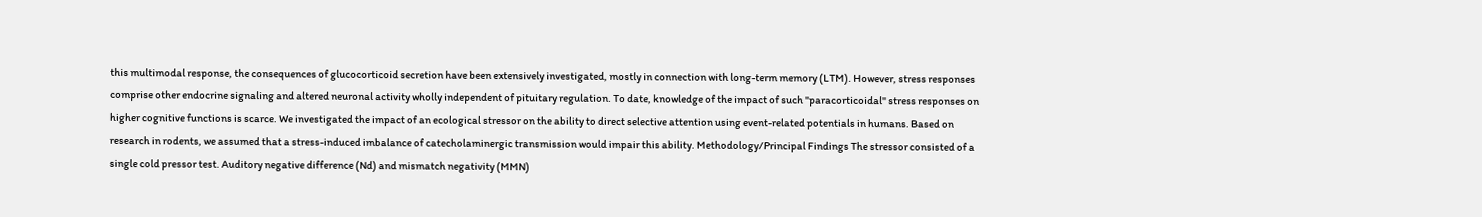this multimodal response, the consequences of glucocorticoid secretion have been extensively investigated, mostly in connection with long-term memory (LTM). However, stress responses comprise other endocrine signaling and altered neuronal activity wholly independent of pituitary regulation. To date, knowledge of the impact of such "paracorticoidal" stress responses on higher cognitive functions is scarce. We investigated the impact of an ecological stressor on the ability to direct selective attention using event-related potentials in humans. Based on research in rodents, we assumed that a stress-induced imbalance of catecholaminergic transmission would impair this ability. Methodology/Principal Findings The stressor consisted of a single cold pressor test. Auditory negative difference (Nd) and mismatch negativity (MMN)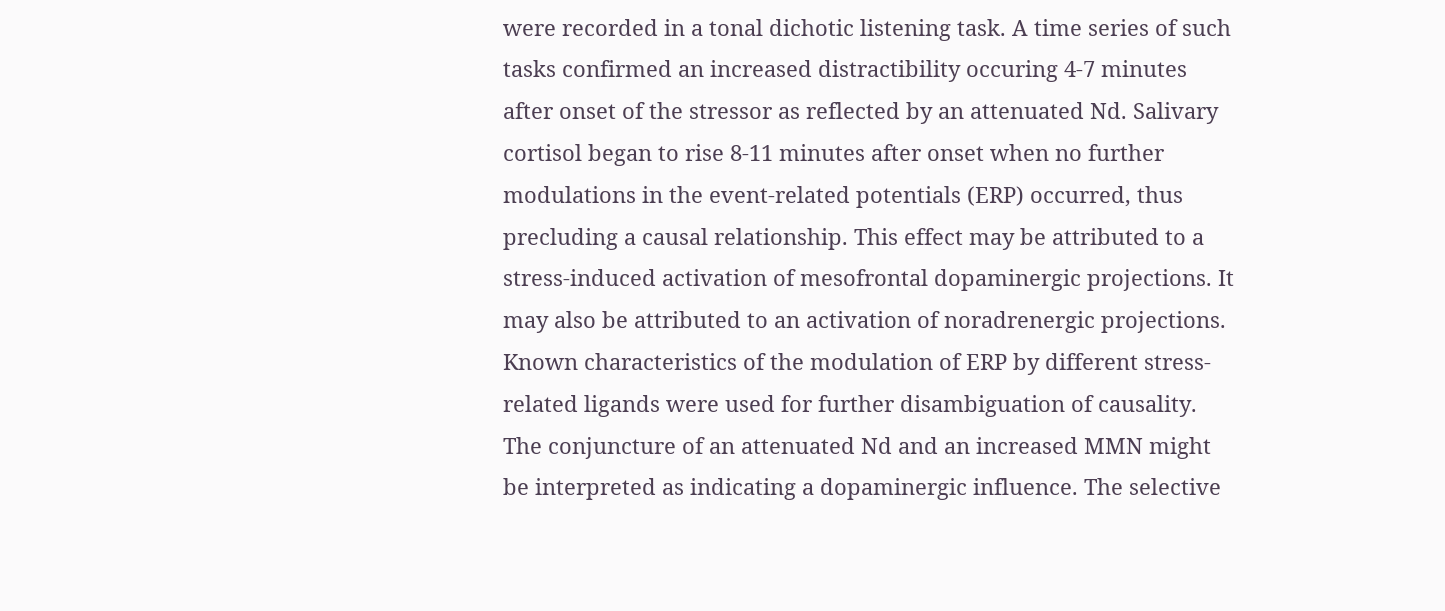were recorded in a tonal dichotic listening task. A time series of such tasks confirmed an increased distractibility occuring 4-7 minutes after onset of the stressor as reflected by an attenuated Nd. Salivary cortisol began to rise 8-11 minutes after onset when no further modulations in the event-related potentials (ERP) occurred, thus precluding a causal relationship. This effect may be attributed to a stress-induced activation of mesofrontal dopaminergic projections. It may also be attributed to an activation of noradrenergic projections. Known characteristics of the modulation of ERP by different stress-related ligands were used for further disambiguation of causality. The conjuncture of an attenuated Nd and an increased MMN might be interpreted as indicating a dopaminergic influence. The selective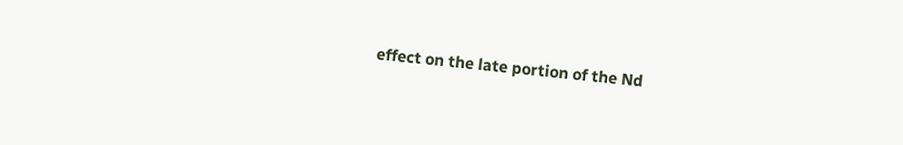effect on the late portion of the Nd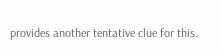provides another tentative clue for this.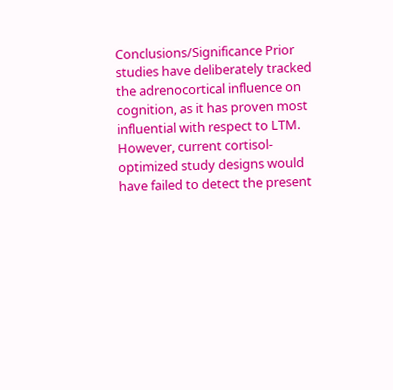Conclusions/Significance Prior studies have deliberately tracked the adrenocortical influence on cognition, as it has proven most influential with respect to LTM. However, current cortisol-optimized study designs would have failed to detect the present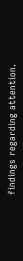findings regarding attention.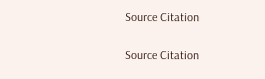Source Citation

Source Citation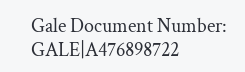Gale Document Number: GALE|A476898722